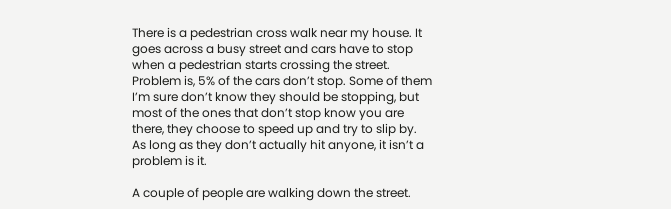There is a pedestrian cross walk near my house. It goes across a busy street and cars have to stop when a pedestrian starts crossing the street. Problem is, 5% of the cars don’t stop. Some of them I’m sure don’t know they should be stopping, but most of the ones that don’t stop know you are there, they choose to speed up and try to slip by. As long as they don’t actually hit anyone, it isn’t a problem is it.

A couple of people are walking down the street.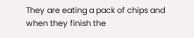They are eating a pack of chips and when they finish the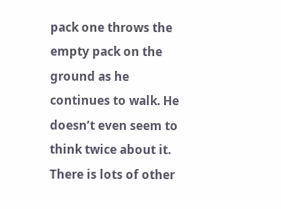pack one throws the empty pack on the ground as he continues to walk. He doesn’t even seem to think twice about it. There is lots of other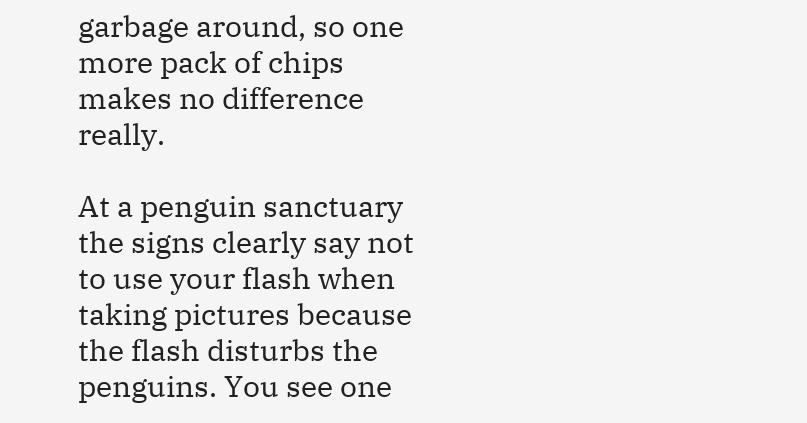garbage around, so one more pack of chips makes no difference really.

At a penguin sanctuary the signs clearly say not to use your flash when taking pictures because the flash disturbs the penguins. You see one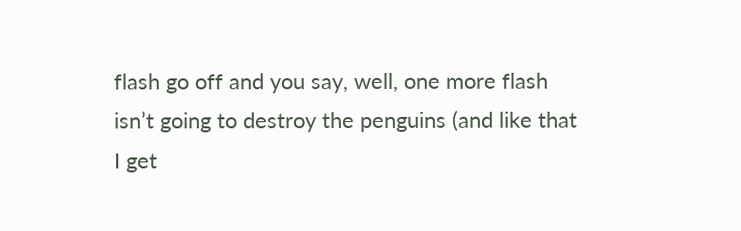flash go off and you say, well, one more flash isn’t going to destroy the penguins (and like that I get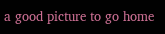a good picture to go home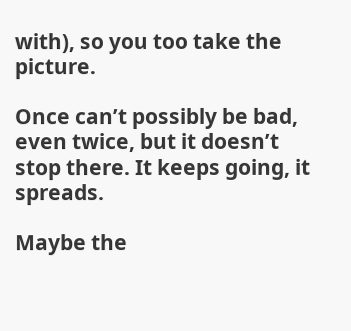with), so you too take the picture.

Once can’t possibly be bad, even twice, but it doesn’t stop there. It keeps going, it spreads.

Maybe the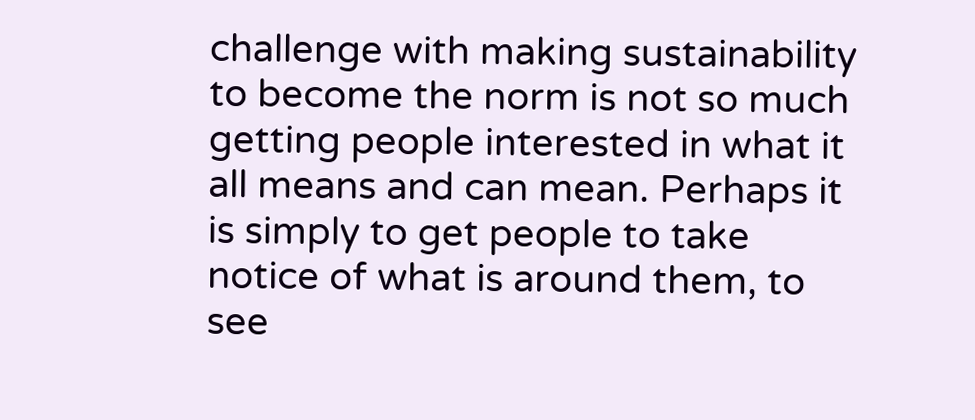challenge with making sustainability to become the norm is not so much getting people interested in what it all means and can mean. Perhaps it is simply to get people to take notice of what is around them, to see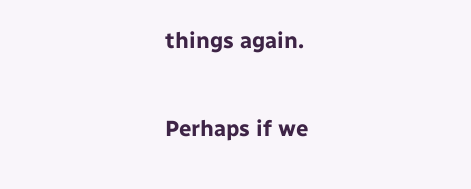things again.

Perhaps if we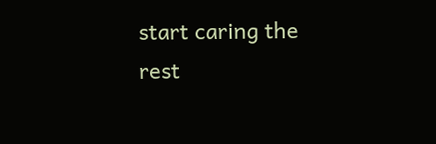start caring the rest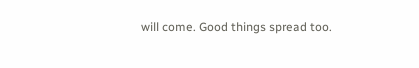will come. Good things spread too.